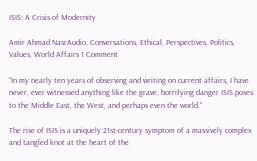ISIS: A Crisis of Modernity

Amir Ahmad NasrAudio, Conversations, Ethical, Perspectives, Politics, Values, World Affairs 1 Comment

“In my nearly ten years of observing and writing on current affairs, I have never, ever witnessed anything like the grave, horrifying danger ISIS poses to the Middle East, the West, and perhaps even the world.”

The rise of ISIS is a uniquely 21st-century symptom of a massively complex and tangled knot at the heart of the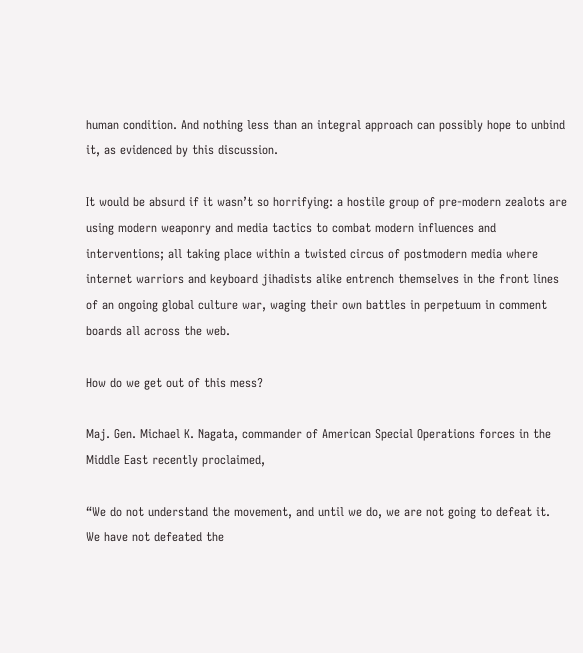human condition. And nothing less than an integral approach can possibly hope to unbind it, as evidenced by this discussion.

It would be absurd if it wasn’t so horrifying: a hostile group of pre-modern zealots are using modern weaponry and media tactics to combat modern influences and interventions; all taking place within a twisted circus of postmodern media where internet warriors and keyboard jihadists alike entrench themselves in the front lines of an ongoing global culture war, waging their own battles in perpetuum in comment boards all across the web.

How do we get out of this mess?

Maj. Gen. Michael K. Nagata, commander of American Special Operations forces in the Middle East recently proclaimed,

“We do not understand the movement, and until we do, we are not going to defeat it. We have not defeated the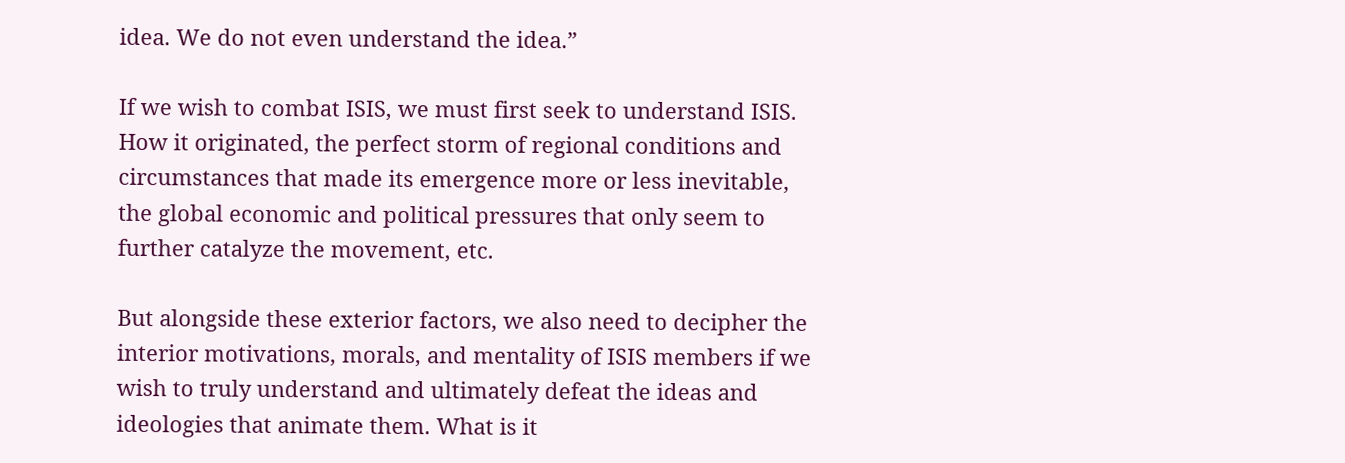idea. We do not even understand the idea.”

If we wish to combat ISIS, we must first seek to understand ISIS. How it originated, the perfect storm of regional conditions and circumstances that made its emergence more or less inevitable, the global economic and political pressures that only seem to further catalyze the movement, etc.

But alongside these exterior factors, we also need to decipher the interior motivations, morals, and mentality of ISIS members if we wish to truly understand and ultimately defeat the ideas and ideologies that animate them. What is it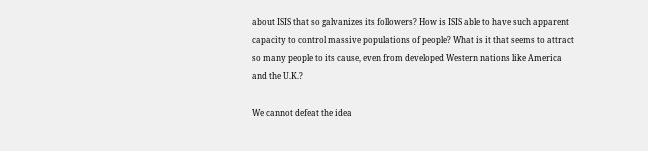about ISIS that so galvanizes its followers? How is ISIS able to have such apparent capacity to control massive populations of people? What is it that seems to attract so many people to its cause, even from developed Western nations like America and the U.K.?

We cannot defeat the idea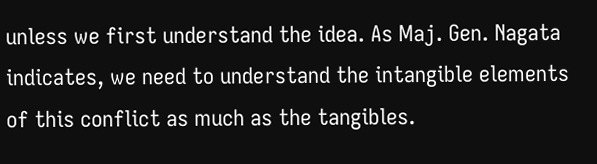unless we first understand the idea. As Maj. Gen. Nagata indicates, we need to understand the intangible elements of this conflict as much as the tangibles.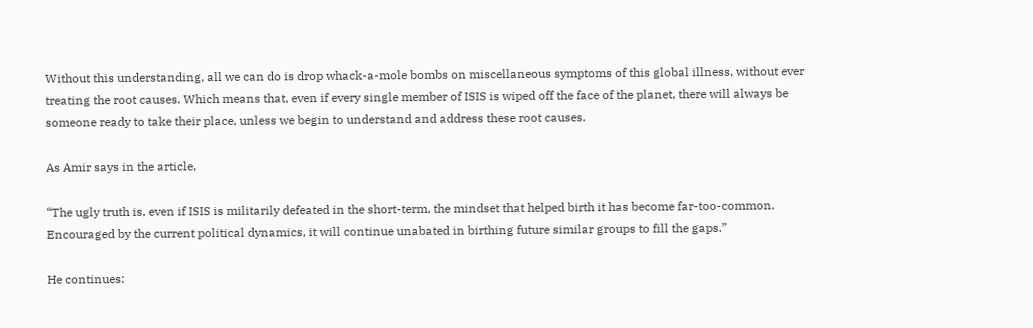Without this understanding, all we can do is drop whack-a-mole bombs on miscellaneous symptoms of this global illness, without ever treating the root causes. Which means that, even if every single member of ISIS is wiped off the face of the planet, there will always be someone ready to take their place, unless we begin to understand and address these root causes.

As Amir says in the article,

“The ugly truth is, even if ISIS is militarily defeated in the short-term, the mindset that helped birth it has become far-too-common. Encouraged by the current political dynamics, it will continue unabated in birthing future similar groups to fill the gaps.”

He continues: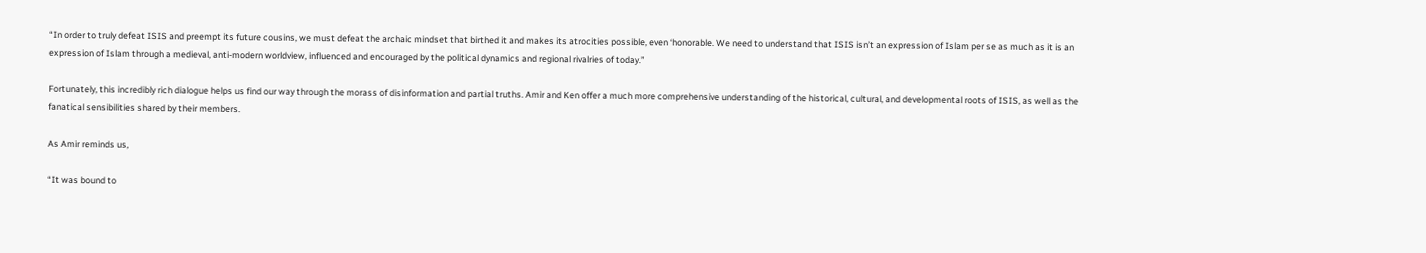“In order to truly defeat ISIS and preempt its future cousins, we must defeat the archaic mindset that birthed it and makes its atrocities possible, even ‘honorable. We need to understand that ISIS isn’t an expression of Islam per se as much as it is an expression of Islam through a medieval, anti-modern worldview, influenced and encouraged by the political dynamics and regional rivalries of today.”

Fortunately, this incredibly rich dialogue helps us find our way through the morass of disinformation and partial truths. Amir and Ken offer a much more comprehensive understanding of the historical, cultural, and developmental roots of ISIS, as well as the fanatical sensibilities shared by their members.

As Amir reminds us,

“It was bound to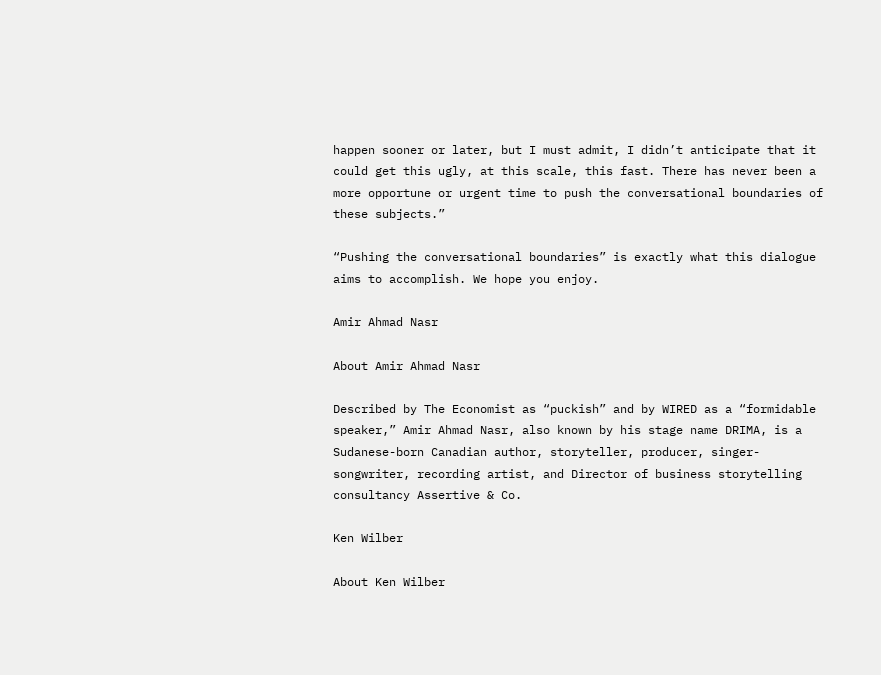happen sooner or later, but I must admit, I didn’t anticipate that it could get this ugly, at this scale, this fast. There has never been a more opportune or urgent time to push the conversational boundaries of these subjects.”

“Pushing the conversational boundaries” is exactly what this dialogue aims to accomplish. We hope you enjoy.

Amir Ahmad Nasr

About Amir Ahmad Nasr

Described by The Economist as “puckish” and by WIRED as a “formidable speaker,” Amir Ahmad Nasr, also known by his stage name DRIMA, is a Sudanese-born Canadian author, storyteller, producer, singer-songwriter, recording artist, and Director of business storytelling consultancy Assertive & Co.

Ken Wilber

About Ken Wilber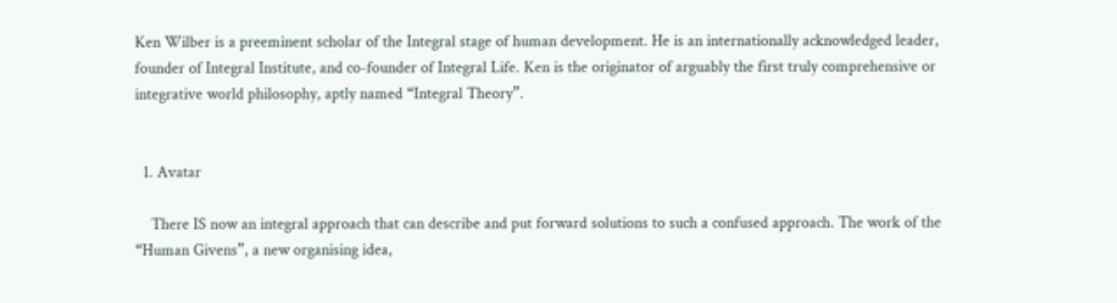Ken Wilber is a preeminent scholar of the Integral stage of human development. He is an internationally acknowledged leader, founder of Integral Institute, and co-founder of Integral Life. Ken is the originator of arguably the first truly comprehensive or integrative world philosophy, aptly named “Integral Theory”.


  1. Avatar

    There IS now an integral approach that can describe and put forward solutions to such a confused approach. The work of the “Human Givens”, a new organising idea,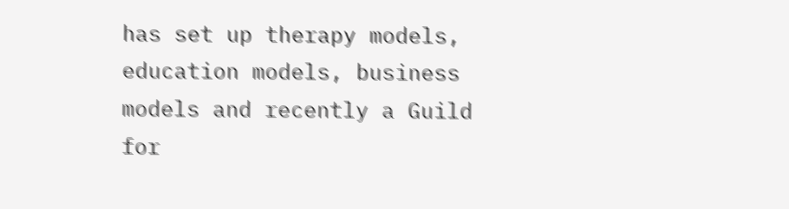has set up therapy models, education models, business models and recently a Guild for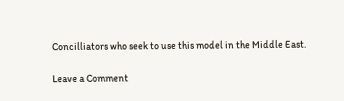Concilliators who seek to use this model in the Middle East.

Leave a Comment